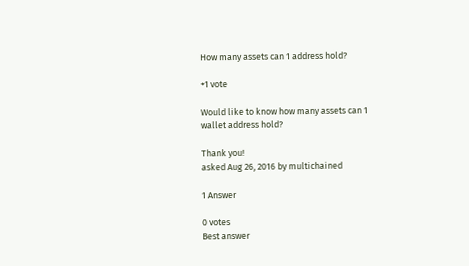How many assets can 1 address hold?

+1 vote

Would like to know how many assets can 1 wallet address hold?

Thank you!
asked Aug 26, 2016 by multichained

1 Answer

0 votes
Best answer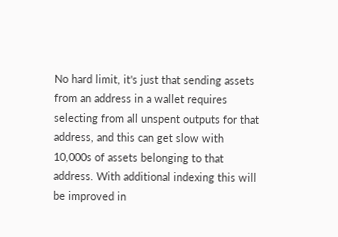No hard limit, it's just that sending assets from an address in a wallet requires selecting from all unspent outputs for that address, and this can get slow with 10,000s of assets belonging to that address. With additional indexing this will be improved in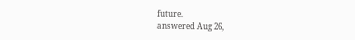future.
answered Aug 26,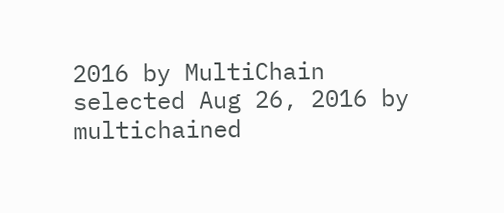2016 by MultiChain
selected Aug 26, 2016 by multichained